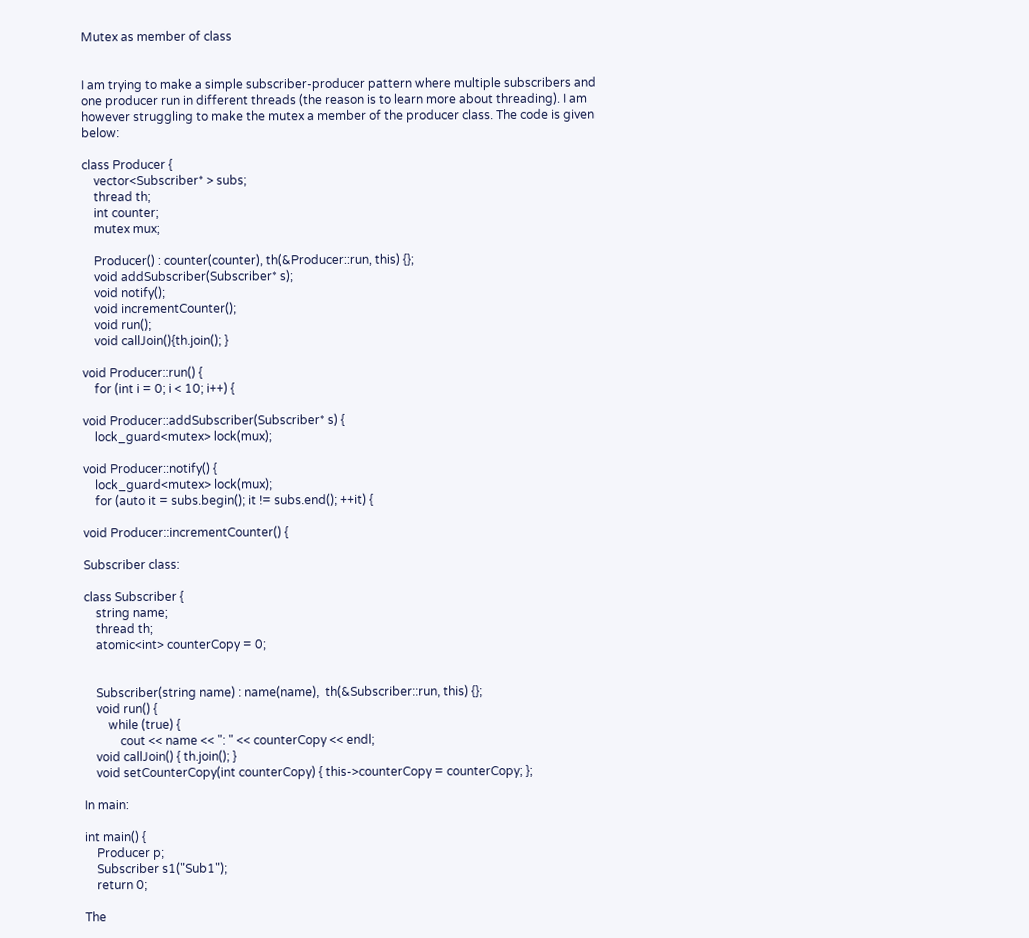Mutex as member of class


I am trying to make a simple subscriber-producer pattern where multiple subscribers and one producer run in different threads (the reason is to learn more about threading). I am however struggling to make the mutex a member of the producer class. The code is given below:

class Producer {
    vector<Subscriber* > subs;
    thread th;
    int counter;
    mutex mux;

    Producer() : counter(counter), th(&Producer::run, this) {};
    void addSubscriber(Subscriber* s);
    void notify();
    void incrementCounter();
    void run();
    void callJoin(){th.join(); }

void Producer::run() {
    for (int i = 0; i < 10; i++) {

void Producer::addSubscriber(Subscriber* s) {
    lock_guard<mutex> lock(mux);

void Producer::notify() {
    lock_guard<mutex> lock(mux);
    for (auto it = subs.begin(); it != subs.end(); ++it) {

void Producer::incrementCounter() {

Subscriber class:

class Subscriber {
    string name;
    thread th;
    atomic<int> counterCopy = 0;


    Subscriber(string name) : name(name),  th(&Subscriber::run, this) {};
    void run() {
        while (true) {
            cout << name << ": " << counterCopy << endl;
    void callJoin() { th.join(); }
    void setCounterCopy(int counterCopy) { this->counterCopy = counterCopy; };

In main:

int main() {
    Producer p;
    Subscriber s1("Sub1");
    return 0;

The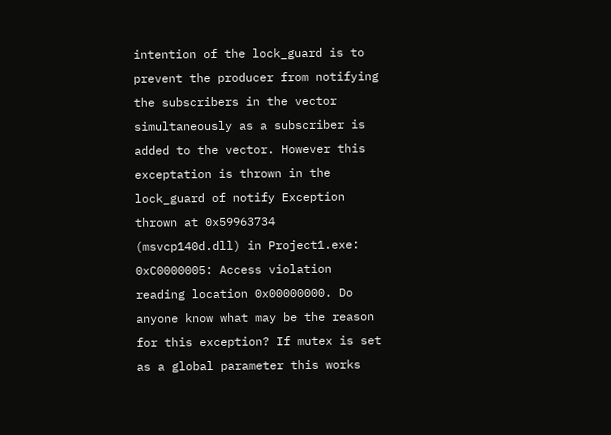intention of the lock_guard is to prevent the producer from notifying the subscribers in the vector simultaneously as a subscriber is added to the vector. However this exceptation is thrown in the lock_guard of notify Exception thrown at 0x59963734 (msvcp140d.dll) in Project1.exe: 0xC0000005: Access violation reading location 0x00000000. Do anyone know what may be the reason for this exception? If mutex is set as a global parameter this works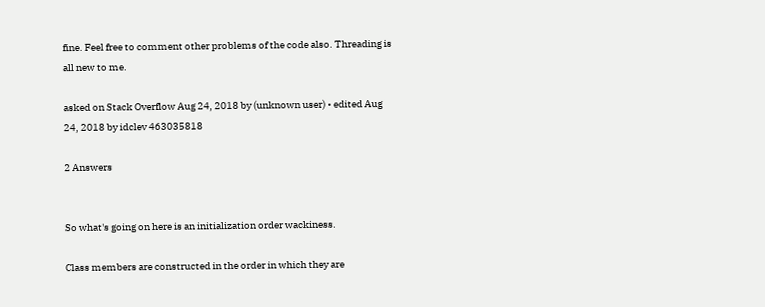fine. Feel free to comment other problems of the code also. Threading is all new to me.

asked on Stack Overflow Aug 24, 2018 by (unknown user) • edited Aug 24, 2018 by idclev 463035818

2 Answers


So what's going on here is an initialization order wackiness.

Class members are constructed in the order in which they are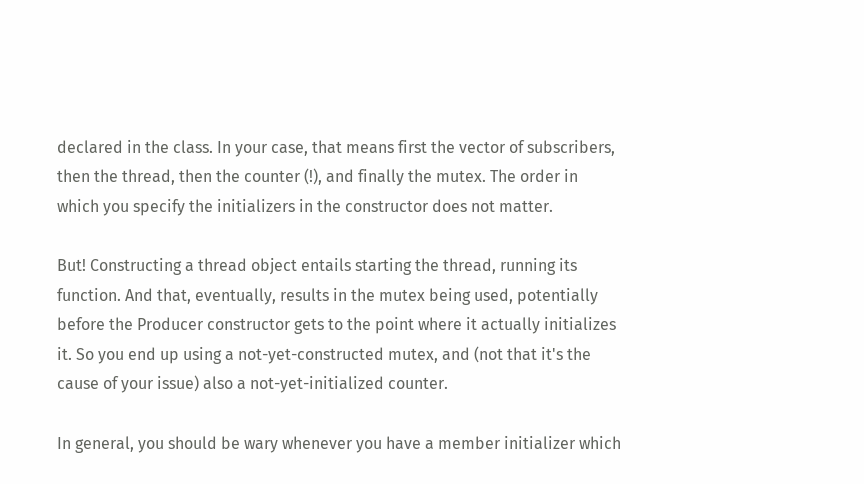declared in the class. In your case, that means first the vector of subscribers, then the thread, then the counter (!), and finally the mutex. The order in which you specify the initializers in the constructor does not matter.

But! Constructing a thread object entails starting the thread, running its function. And that, eventually, results in the mutex being used, potentially before the Producer constructor gets to the point where it actually initializes it. So you end up using a not-yet-constructed mutex, and (not that it's the cause of your issue) also a not-yet-initialized counter.

In general, you should be wary whenever you have a member initializer which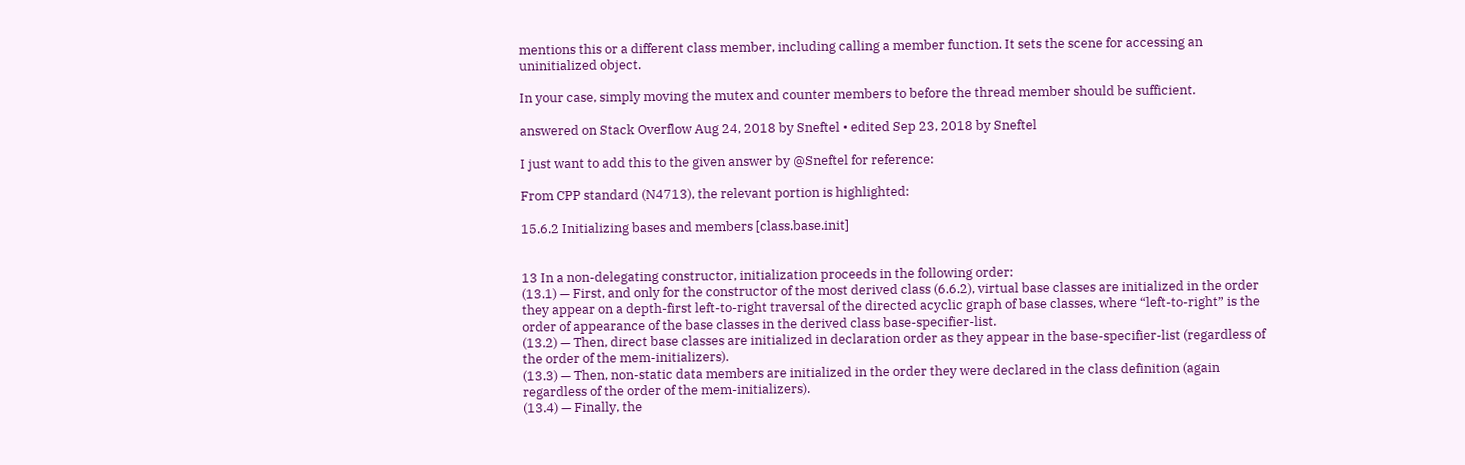mentions this or a different class member, including calling a member function. It sets the scene for accessing an uninitialized object.

In your case, simply moving the mutex and counter members to before the thread member should be sufficient.

answered on Stack Overflow Aug 24, 2018 by Sneftel • edited Sep 23, 2018 by Sneftel

I just want to add this to the given answer by @Sneftel for reference:

From CPP standard (N4713), the relevant portion is highlighted:

15.6.2 Initializing bases and members [class.base.init]


13 In a non-delegating constructor, initialization proceeds in the following order:
(13.1) — First, and only for the constructor of the most derived class (6.6.2), virtual base classes are initialized in the order they appear on a depth-first left-to-right traversal of the directed acyclic graph of base classes, where “left-to-right” is the order of appearance of the base classes in the derived class base-specifier-list.
(13.2) — Then, direct base classes are initialized in declaration order as they appear in the base-specifier-list (regardless of the order of the mem-initializers).
(13.3) — Then, non-static data members are initialized in the order they were declared in the class definition (again regardless of the order of the mem-initializers).
(13.4) — Finally, the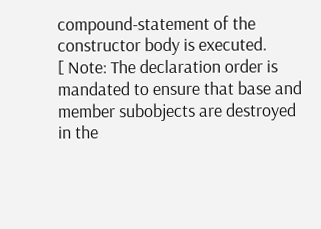compound-statement of the constructor body is executed.
[ Note: The declaration order is mandated to ensure that base and member subobjects are destroyed in the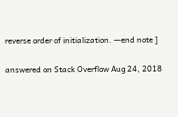reverse order of initialization. —end note ]

answered on Stack Overflow Aug 24, 2018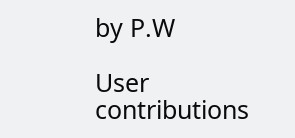by P.W

User contributions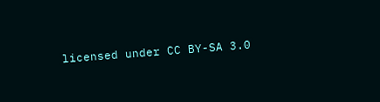licensed under CC BY-SA 3.0